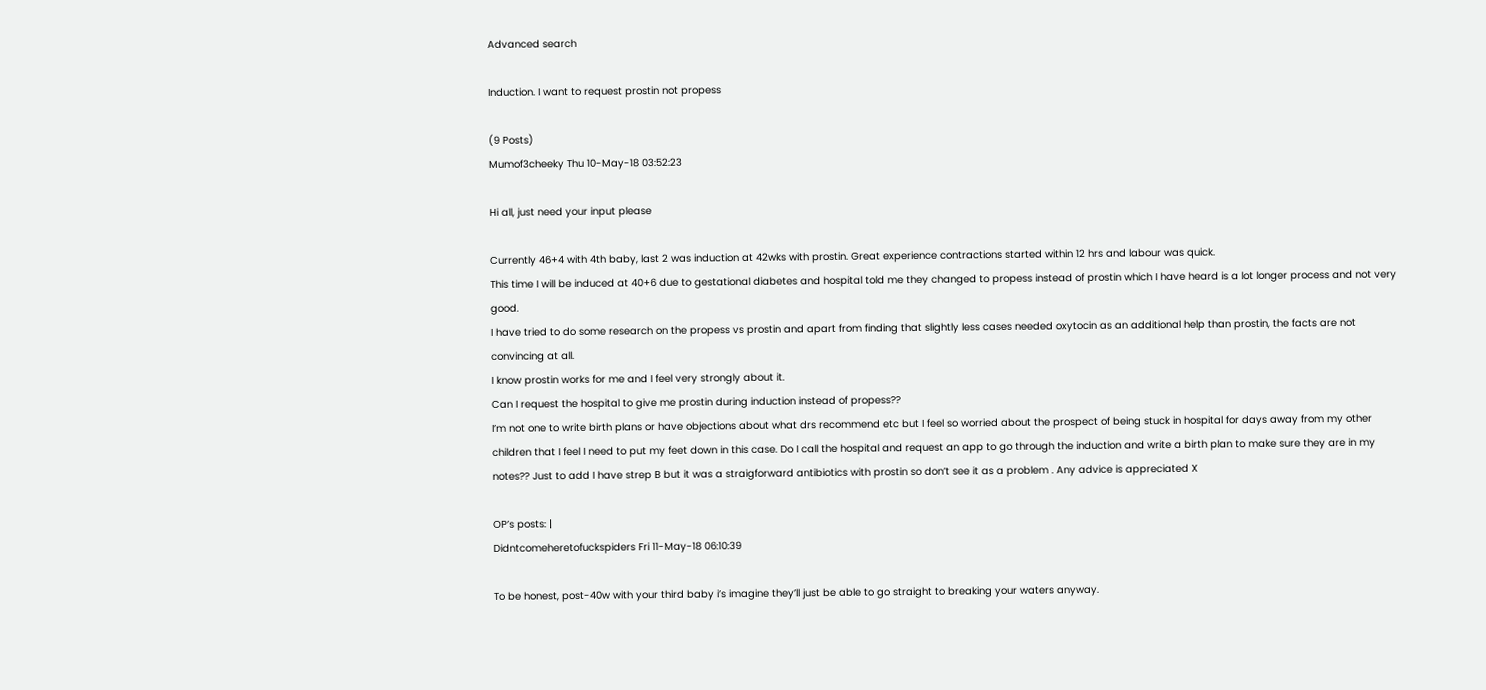Advanced search

Induction. I want to request prostin not propess

(9 Posts)
Mumof3cheeky Thu 10-May-18 03:52:23

Hi all, just need your input please

Currently 46+4 with 4th baby, last 2 was induction at 42wks with prostin. Great experience contractions started within 12 hrs and labour was quick.
This time I will be induced at 40+6 due to gestational diabetes and hospital told me they changed to propess instead of prostin which I have heard is a lot longer process and not very good.
I have tried to do some research on the propess vs prostin and apart from finding that slightly less cases needed oxytocin as an additional help than prostin, the facts are not convincing at all.
I know prostin works for me and I feel very strongly about it.
Can I request the hospital to give me prostin during induction instead of propess??
I’m not one to write birth plans or have objections about what drs recommend etc but I feel so worried about the prospect of being stuck in hospital for days away from my other children that I feel I need to put my feet down in this case. Do I call the hospital and request an app to go through the induction and write a birth plan to make sure they are in my notes?? Just to add I have strep B but it was a straigforward antibiotics with prostin so don’t see it as a problem . Any advice is appreciated X

OP’s posts: |
Didntcomeheretofuckspiders Fri 11-May-18 06:10:39

To be honest, post-40w with your third baby i’s imagine they’ll just be able to go straight to breaking your waters anyway.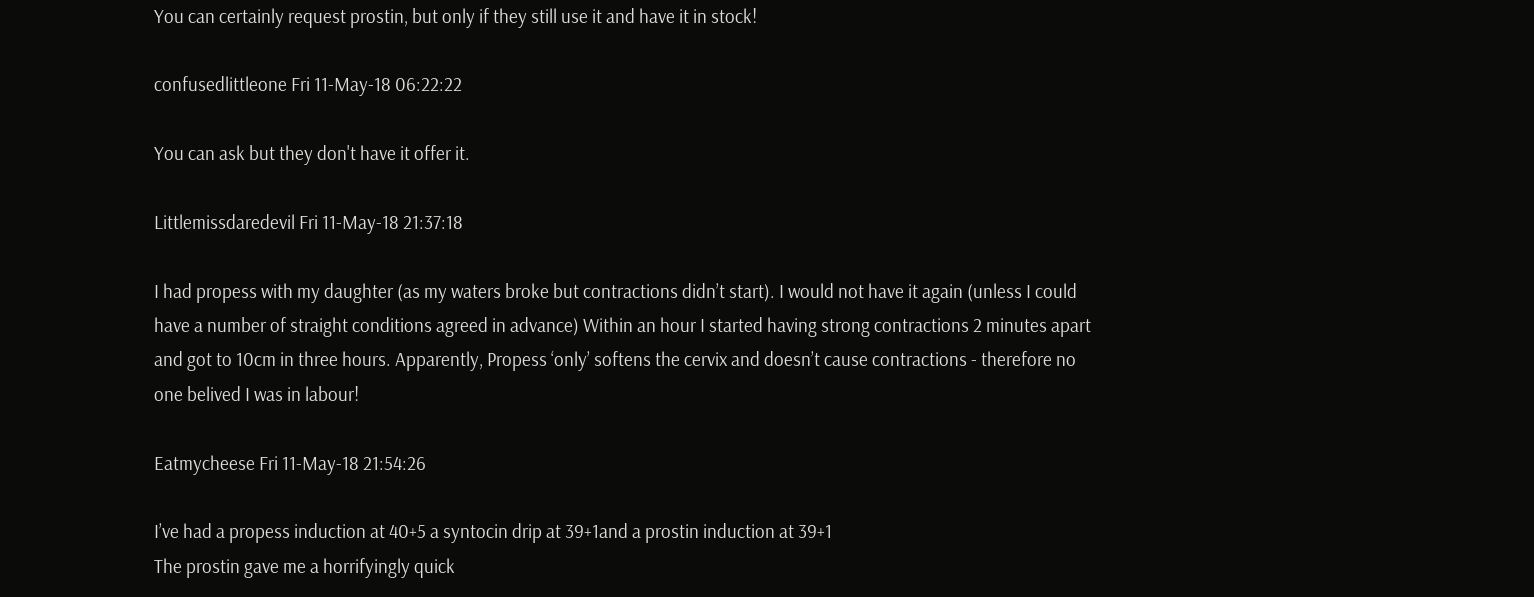You can certainly request prostin, but only if they still use it and have it in stock!

confusedlittleone Fri 11-May-18 06:22:22

You can ask but they don't have it offer it.

Littlemissdaredevil Fri 11-May-18 21:37:18

I had propess with my daughter (as my waters broke but contractions didn’t start). I would not have it again (unless I could have a number of straight conditions agreed in advance) Within an hour I started having strong contractions 2 minutes apart and got to 10cm in three hours. Apparently, Propess ‘only’ softens the cervix and doesn’t cause contractions - therefore no one belived I was in labour!

Eatmycheese Fri 11-May-18 21:54:26

I’ve had a propess induction at 40+5 a syntocin drip at 39+1and a prostin induction at 39+1
The prostin gave me a horrifyingly quick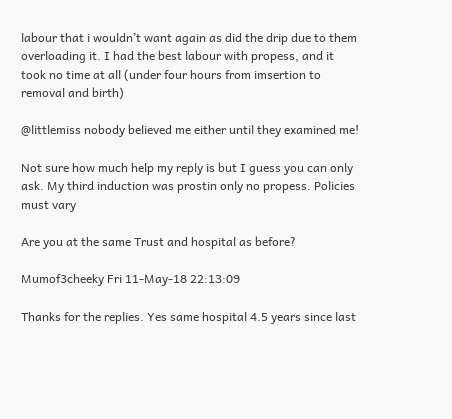labour that i wouldn’t want again as did the drip due to them overloading it. I had the best labour with propess, and it took no time at all (under four hours from imsertion to removal and birth)

@littlemiss nobody believed me either until they examined me!

Not sure how much help my reply is but I guess you can only ask. My third induction was prostin only no propess. Policies must vary

Are you at the same Trust and hospital as before?

Mumof3cheeky Fri 11-May-18 22:13:09

Thanks for the replies. Yes same hospital 4.5 years since last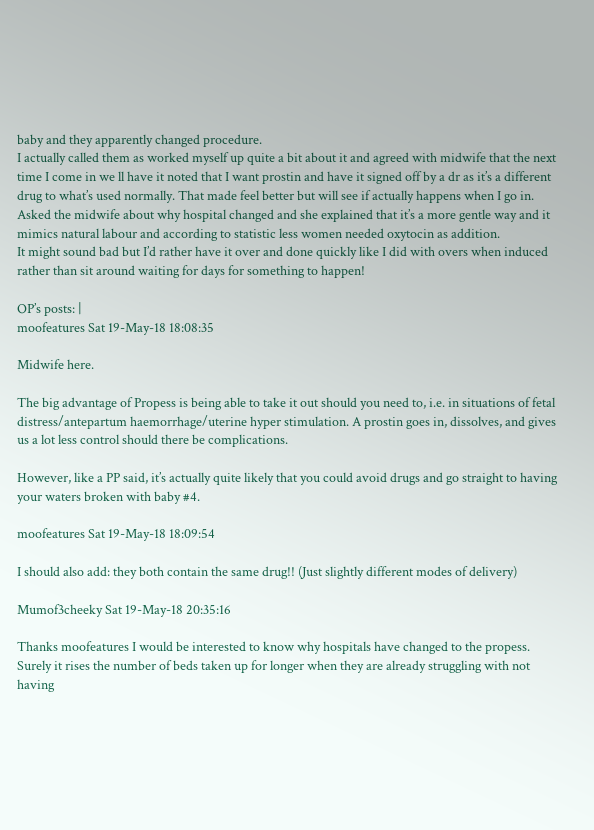baby and they apparently changed procedure.
I actually called them as worked myself up quite a bit about it and agreed with midwife that the next time I come in we ll have it noted that I want prostin and have it signed off by a dr as it’s a different drug to what’s used normally. That made feel better but will see if actually happens when I go in.
Asked the midwife about why hospital changed and she explained that it’s a more gentle way and it mimics natural labour and according to statistic less women needed oxytocin as addition.
It might sound bad but I’d rather have it over and done quickly like I did with overs when induced rather than sit around waiting for days for something to happen!

OP’s posts: |
moofeatures Sat 19-May-18 18:08:35

Midwife here.

The big advantage of Propess is being able to take it out should you need to, i.e. in situations of fetal distress/antepartum haemorrhage/uterine hyper stimulation. A prostin goes in, dissolves, and gives us a lot less control should there be complications.

However, like a PP said, it’s actually quite likely that you could avoid drugs and go straight to having your waters broken with baby #4.

moofeatures Sat 19-May-18 18:09:54

I should also add: they both contain the same drug!! (Just slightly different modes of delivery)

Mumof3cheeky Sat 19-May-18 20:35:16

Thanks moofeatures I would be interested to know why hospitals have changed to the propess. Surely it rises the number of beds taken up for longer when they are already struggling with not having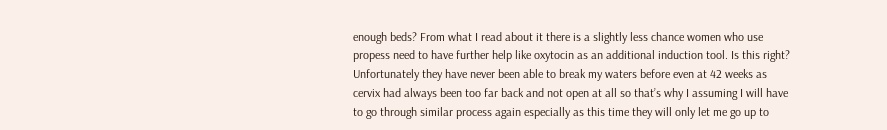enough beds? From what I read about it there is a slightly less chance women who use propess need to have further help like oxytocin as an additional induction tool. Is this right? Unfortunately they have never been able to break my waters before even at 42 weeks as cervix had always been too far back and not open at all so that’s why I assuming I will have to go through similar process again especially as this time they will only let me go up to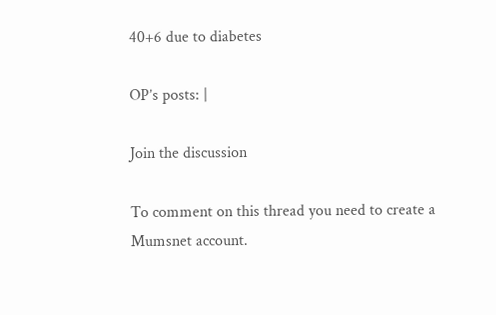40+6 due to diabetes

OP’s posts: |

Join the discussion

To comment on this thread you need to create a Mumsnet account.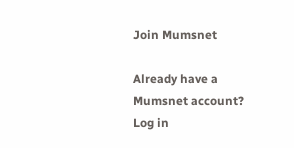Join Mumsnet

Already have a Mumsnet account? Log in